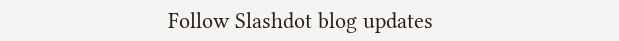Follow Slashdot blog updates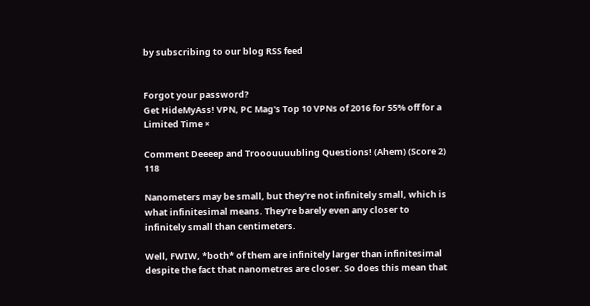by subscribing to our blog RSS feed


Forgot your password?
Get HideMyAss! VPN, PC Mag's Top 10 VPNs of 2016 for 55% off for a Limited Time ×

Comment Deeeep and Trooouuuubling Questions! (Ahem) (Score 2) 118

Nanometers may be small, but they're not infinitely small, which is what infinitesimal means. They're barely even any closer to infinitely small than centimeters.

Well, FWIW, *both* of them are infinitely larger than infinitesimal despite the fact that nanometres are closer. So does this mean that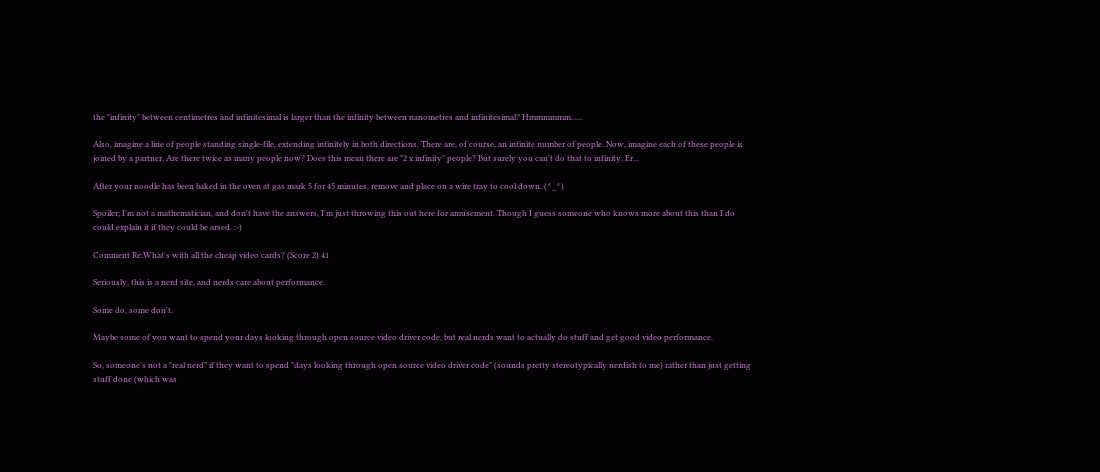the "infinity" between centimetres and infinitesimal is larger than the infinity between nanometres and infinitesimal? Hmmmmmm......

Also, imagine a line of people standing single-file, extending infinitely in both directions. There are, of course, an infinite number of people. Now, imagine each of these people is joined by a partner. Are there twice as many people now? Does this mean there are "2 x infinity" people? But surely you can't do that to infinity. Er...

After your noodle has been baked in the oven at gas mark 5 for 45 minutes, remove and place on a wire tray to cool down. (^_^)

Spoiler; I'm not a mathematician, and don't have the answers, I'm just throwing this out here for amusement. Though I guess someone who knows more about this than I do could explain it if they could be arsed. :-)

Comment Re:What's with all the cheap video cards? (Score 2) 41

Seriously, this is a nerd site, and nerds care about performance.

Some do, some don't.

Maybe some of you want to spend your days looking through open source video driver code, but real nerds want to actually do stuff and get good video performance.

So, someone's not a "real nerd" if they want to spend "days looking through open source video driver code" (sounds pretty stereotypically nerdish to me) rather than just getting stuff done (which was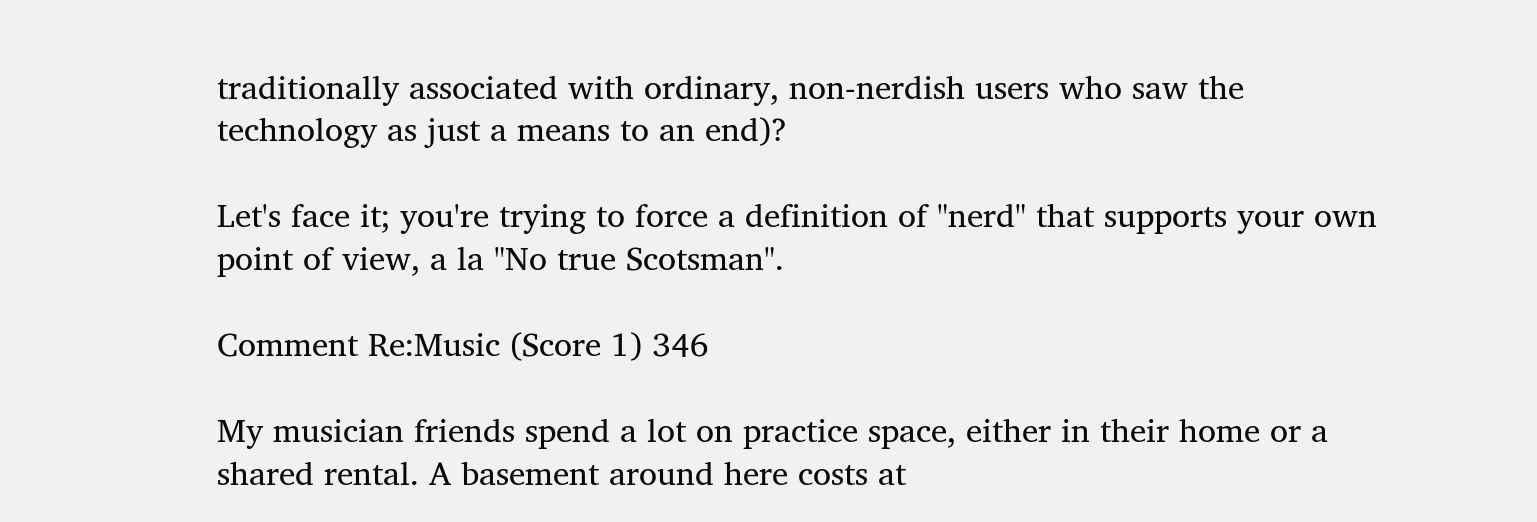traditionally associated with ordinary, non-nerdish users who saw the technology as just a means to an end)?

Let's face it; you're trying to force a definition of "nerd" that supports your own point of view, a la "No true Scotsman".

Comment Re:Music (Score 1) 346

My musician friends spend a lot on practice space, either in their home or a shared rental. A basement around here costs at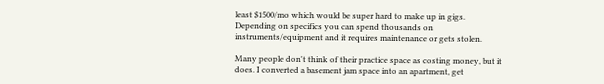least $1500/mo which would be super hard to make up in gigs. Depending on specifics you can spend thousands on instruments/equipment and it requires maintenance or gets stolen.

Many people don't think of their practice space as costing money, but it does. I converted a basement jam space into an apartment, get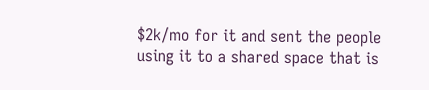$2k/mo for it and sent the people using it to a shared space that is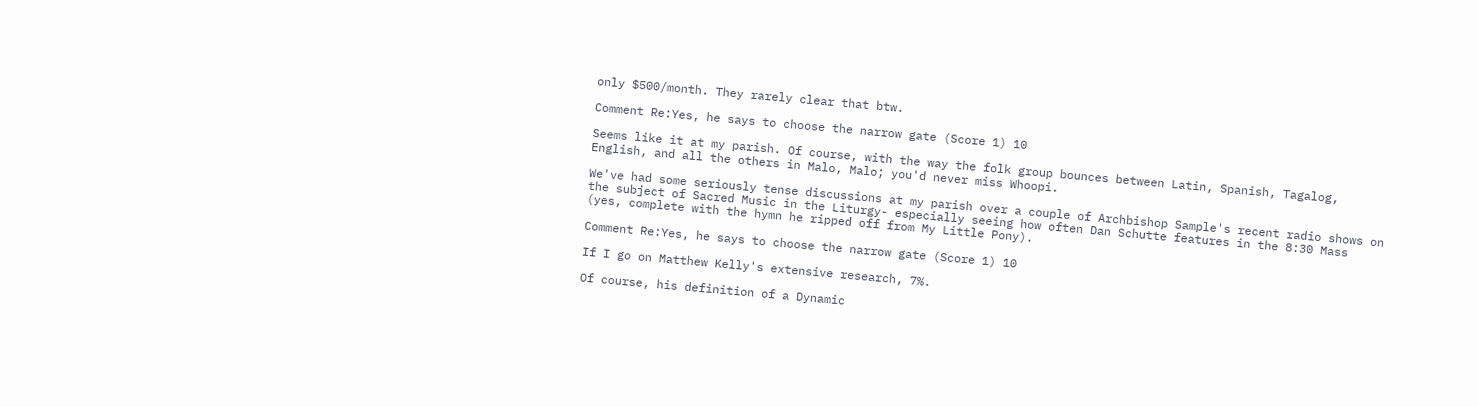only $500/month. They rarely clear that btw.

Comment Re:Yes, he says to choose the narrow gate (Score 1) 10

Seems like it at my parish. Of course, with the way the folk group bounces between Latin, Spanish, Tagalog, English, and all the others in Malo, Malo; you'd never miss Whoopi.

We've had some seriously tense discussions at my parish over a couple of Archbishop Sample's recent radio shows on the subject of Sacred Music in the Liturgy- especially seeing how often Dan Schutte features in the 8:30 Mass (yes, complete with the hymn he ripped off from My Little Pony).

Comment Re:Yes, he says to choose the narrow gate (Score 1) 10

If I go on Matthew Kelly's extensive research, 7%.

Of course, his definition of a Dynamic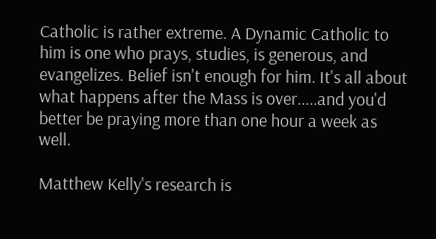Catholic is rather extreme. A Dynamic Catholic to him is one who prays, studies, is generous, and evangelizes. Belief isn't enough for him. It's all about what happens after the Mass is over.....and you'd better be praying more than one hour a week as well.

Matthew Kelly's research is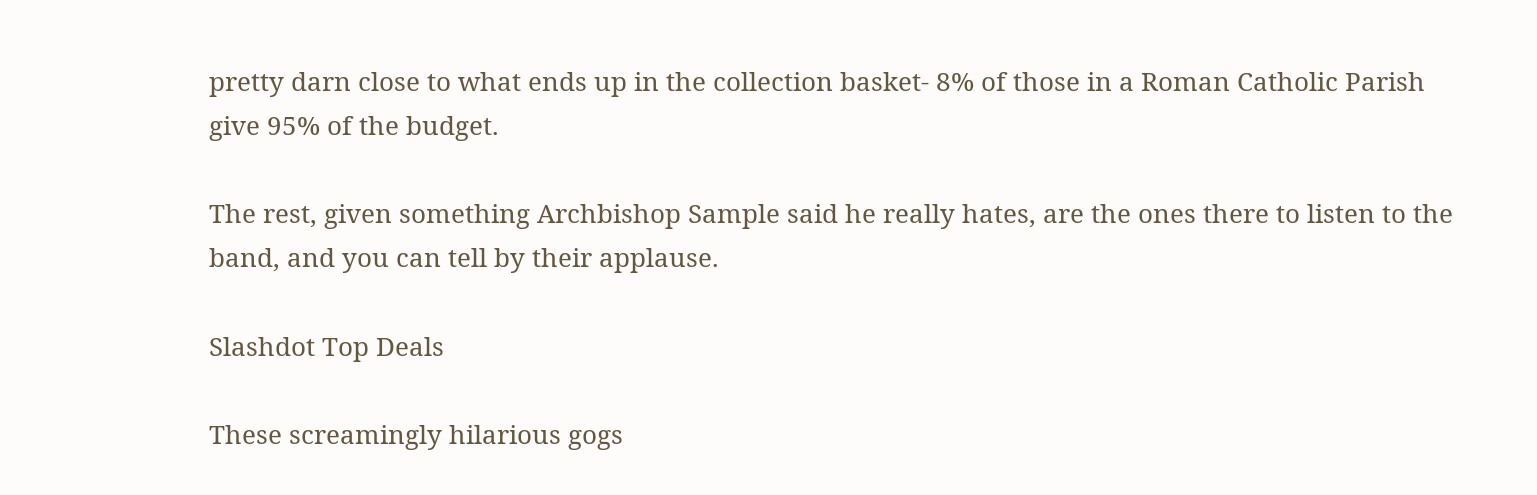pretty darn close to what ends up in the collection basket- 8% of those in a Roman Catholic Parish give 95% of the budget.

The rest, given something Archbishop Sample said he really hates, are the ones there to listen to the band, and you can tell by their applause.

Slashdot Top Deals

These screamingly hilarious gogs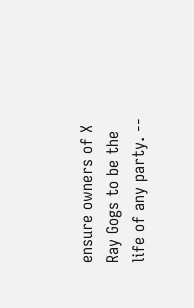ensure owners of X Ray Gogs to be the life of any party. --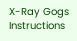X-Ray Gogs Instructions